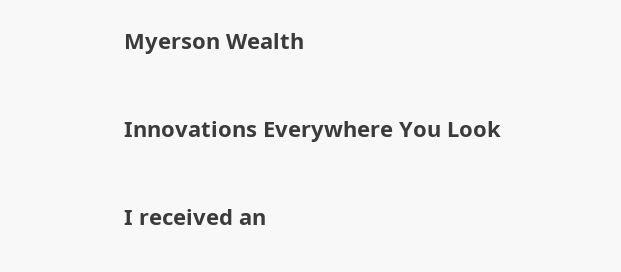Myerson Wealth

Innovations Everywhere You Look

I received an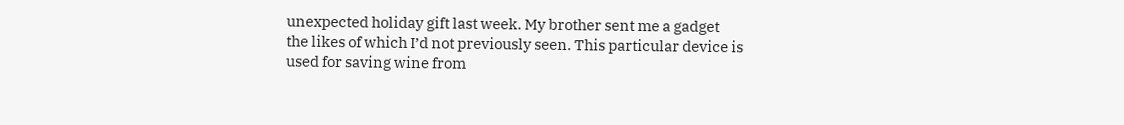unexpected holiday gift last week. My brother sent me a gadget the likes of which I’d not previously seen. This particular device is used for saving wine from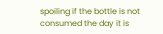spoiling if the bottle is not consumed the day it is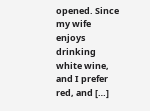opened. Since my wife enjoys drinking white wine, and I prefer red, and […]